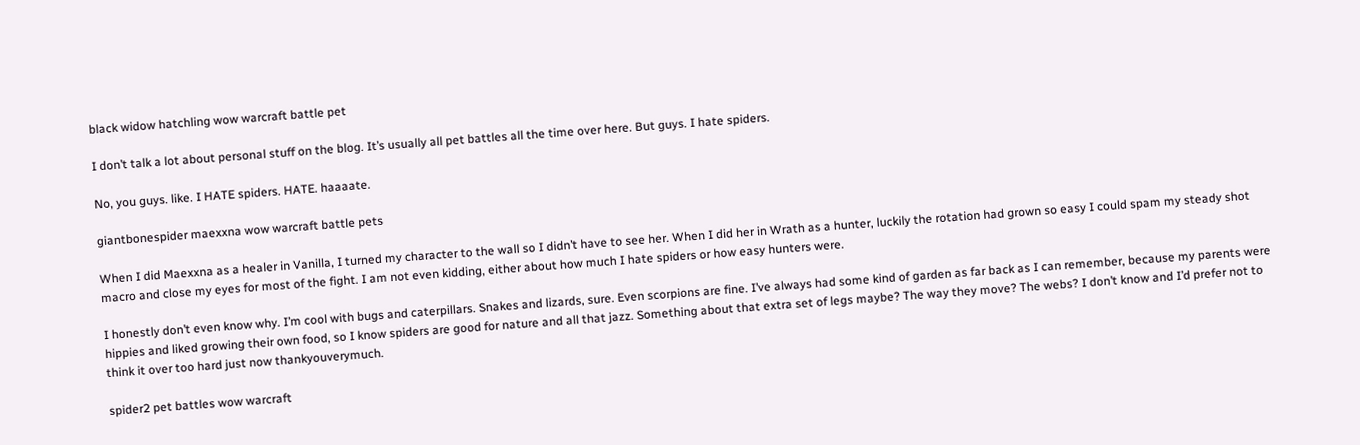black widow hatchling wow warcraft battle pet

I don’t talk a lot about personal stuff on the blog. It’s usually all pet battles all the time over here. But guys. I hate spiders.

No, you guys. like. I HATE spiders. HATE. haaaate.

giantbonespider maexxna wow warcraft battle pets

When I did Maexxna as a healer in Vanilla, I turned my character to the wall so I didn’t have to see her. When I did her in Wrath as a hunter, luckily the rotation had grown so easy I could spam my steady shot macro and close my eyes for most of the fight. I am not even kidding, either about how much I hate spiders or how easy hunters were.

I honestly don’t even know why. I’m cool with bugs and caterpillars. Snakes and lizards, sure. Even scorpions are fine. I’ve always had some kind of garden as far back as I can remember, because my parents were hippies and liked growing their own food, so I know spiders are good for nature and all that jazz. Something about that extra set of legs maybe? The way they move? The webs? I don’t know and I’d prefer not to think it over too hard just now thankyouverymuch.

spider2 pet battles wow warcraft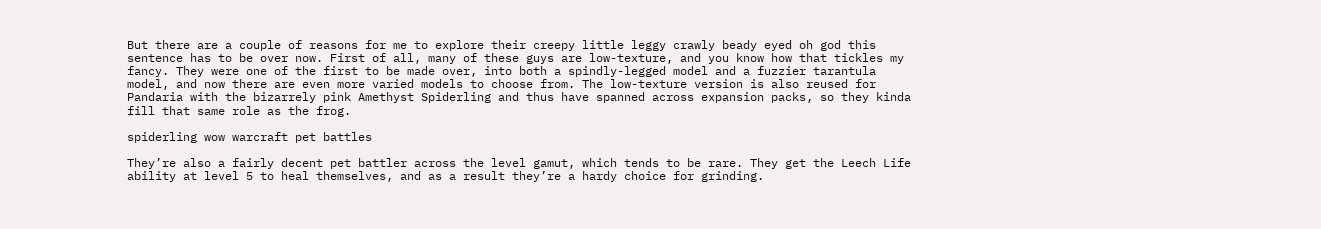But there are a couple of reasons for me to explore their creepy little leggy crawly beady eyed oh god this sentence has to be over now. First of all, many of these guys are low-texture, and you know how that tickles my fancy. They were one of the first to be made over, into both a spindly-legged model and a fuzzier tarantula model, and now there are even more varied models to choose from. The low-texture version is also reused for Pandaria with the bizarrely pink Amethyst Spiderling and thus have spanned across expansion packs, so they kinda fill that same role as the frog.

spiderling wow warcraft pet battles

They’re also a fairly decent pet battler across the level gamut, which tends to be rare. They get the Leech Life ability at level 5 to heal themselves, and as a result they’re a hardy choice for grinding.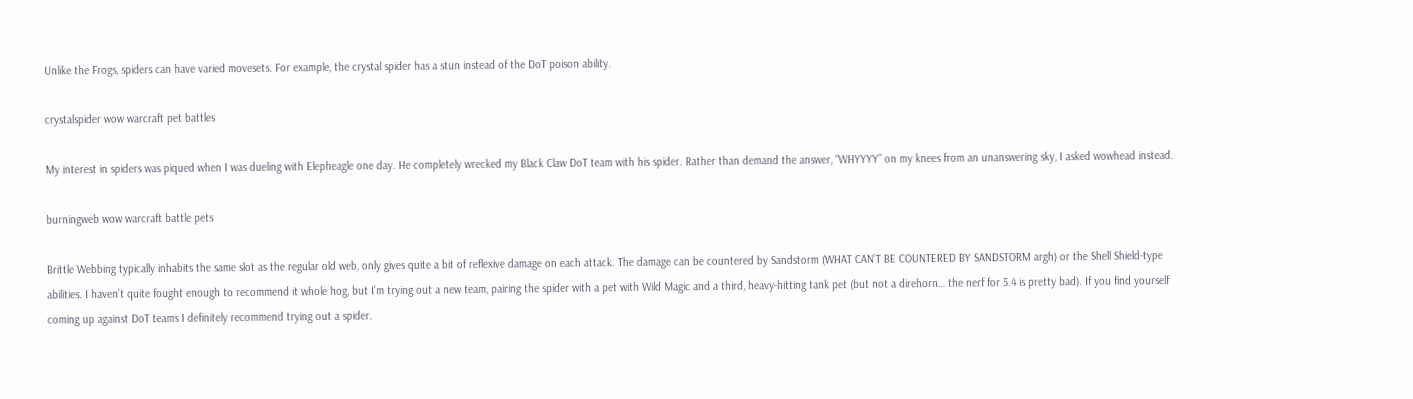Unlike the Frogs, spiders can have varied movesets. For example, the crystal spider has a stun instead of the DoT poison ability.

crystalspider wow warcraft pet battles

My interest in spiders was piqued when I was dueling with Elepheagle one day. He completely wrecked my Black Claw DoT team with his spider. Rather than demand the answer, “WHYYYY” on my knees from an unanswering sky, I asked wowhead instead.

burningweb wow warcraft battle pets

Brittle Webbing typically inhabits the same slot as the regular old web, only gives quite a bit of reflexive damage on each attack. The damage can be countered by Sandstorm (WHAT CAN’T BE COUNTERED BY SANDSTORM argh) or the Shell Shield-type abilities. I haven’t quite fought enough to recommend it whole hog, but I’m trying out a new team, pairing the spider with a pet with Wild Magic and a third, heavy-hitting tank pet (but not a direhorn… the nerf for 5.4 is pretty bad). If you find yourself coming up against DoT teams I definitely recommend trying out a spider.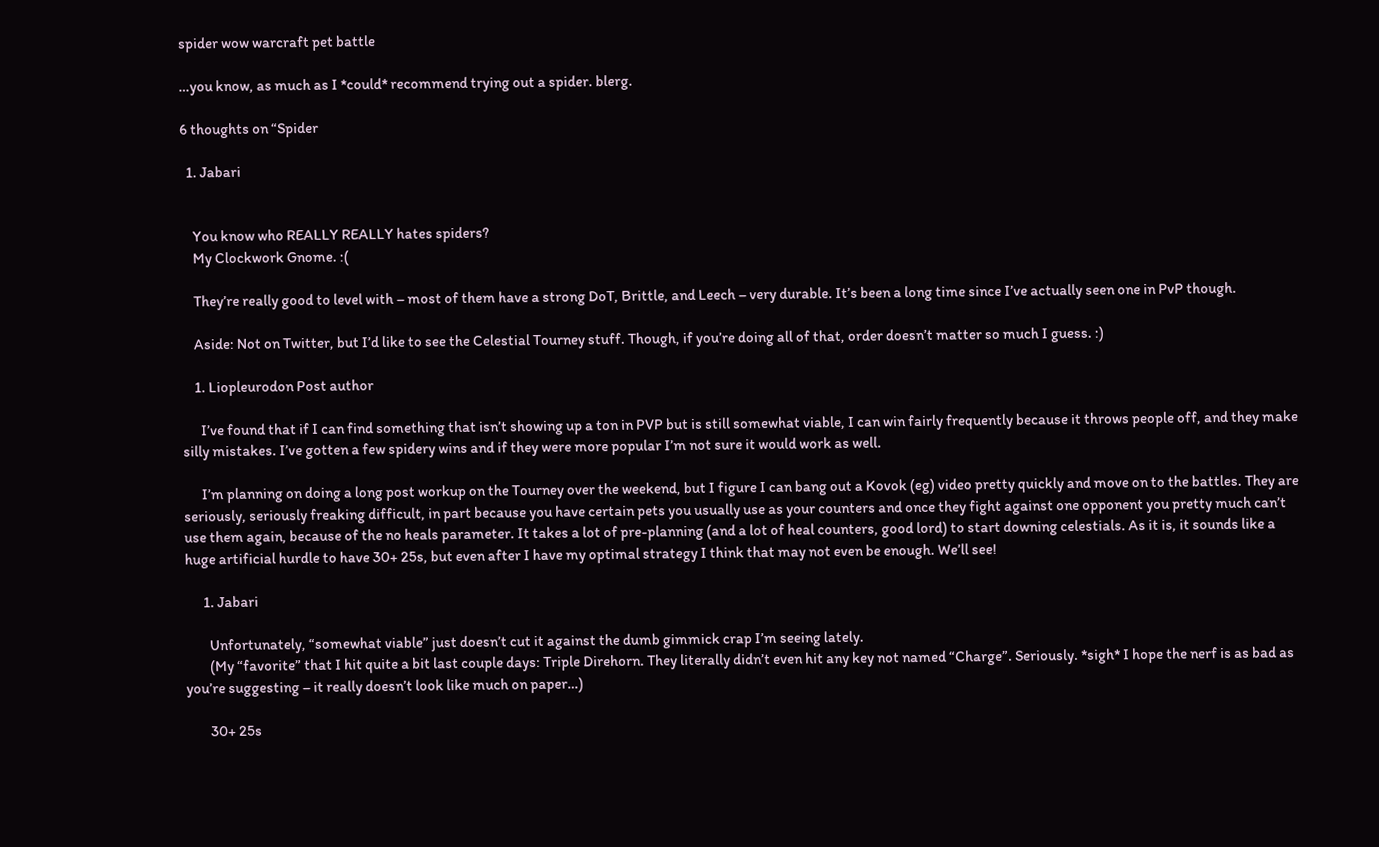spider wow warcraft pet battle

…you know, as much as I *could* recommend trying out a spider. blerg.

6 thoughts on “Spider

  1. Jabari


    You know who REALLY REALLY hates spiders?
    My Clockwork Gnome. :(

    They’re really good to level with – most of them have a strong DoT, Brittle, and Leech – very durable. It’s been a long time since I’ve actually seen one in PvP though.

    Aside: Not on Twitter, but I’d like to see the Celestial Tourney stuff. Though, if you’re doing all of that, order doesn’t matter so much I guess. :)

    1. Liopleurodon Post author

      I’ve found that if I can find something that isn’t showing up a ton in PVP but is still somewhat viable, I can win fairly frequently because it throws people off, and they make silly mistakes. I’ve gotten a few spidery wins and if they were more popular I’m not sure it would work as well.

      I’m planning on doing a long post workup on the Tourney over the weekend, but I figure I can bang out a Kovok (eg) video pretty quickly and move on to the battles. They are seriously, seriously freaking difficult, in part because you have certain pets you usually use as your counters and once they fight against one opponent you pretty much can’t use them again, because of the no heals parameter. It takes a lot of pre-planning (and a lot of heal counters, good lord) to start downing celestials. As it is, it sounds like a huge artificial hurdle to have 30+ 25s, but even after I have my optimal strategy I think that may not even be enough. We’ll see!

      1. Jabari

        Unfortunately, “somewhat viable” just doesn’t cut it against the dumb gimmick crap I’m seeing lately.
        (My “favorite” that I hit quite a bit last couple days: Triple Direhorn. They literally didn’t even hit any key not named “Charge”. Seriously. *sigh* I hope the nerf is as bad as you’re suggesting – it really doesn’t look like much on paper…)

        30+ 25s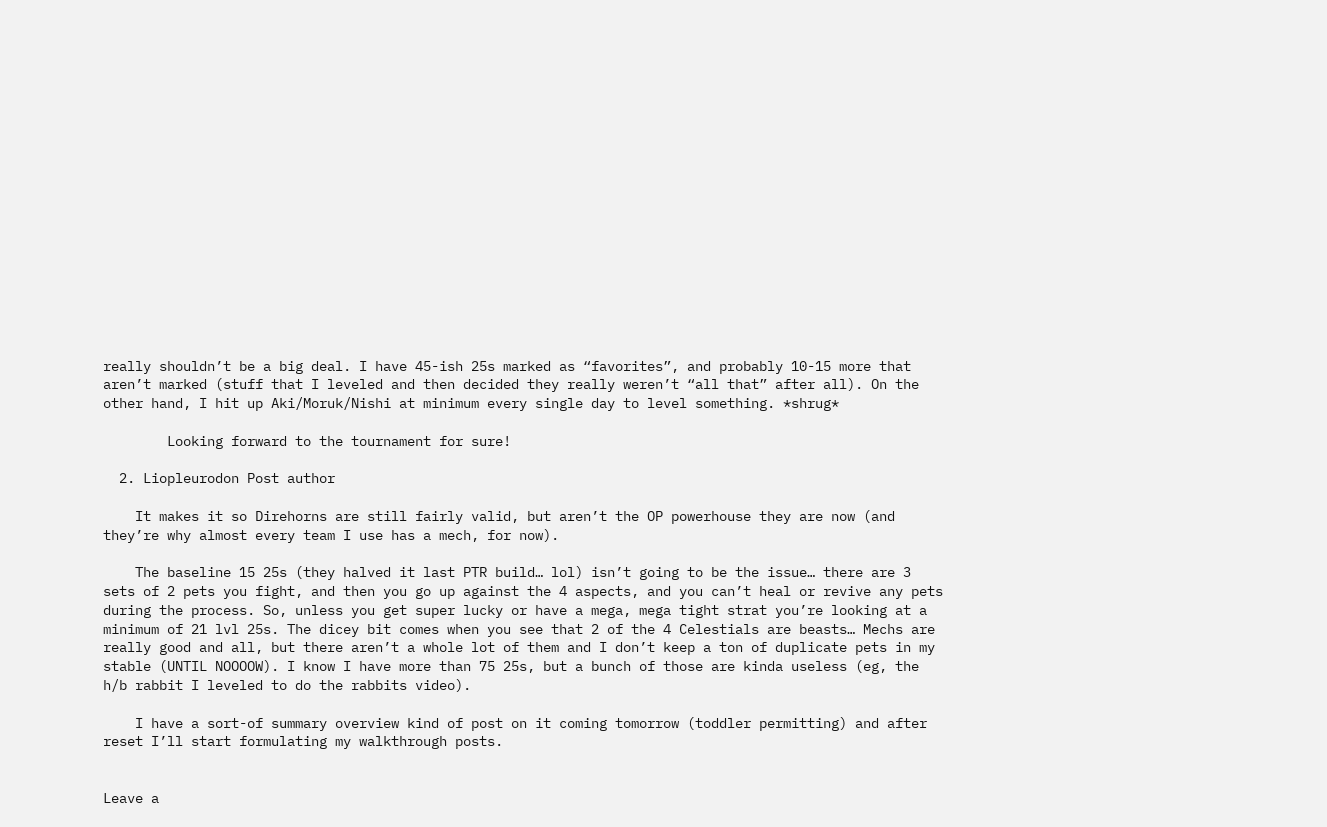really shouldn’t be a big deal. I have 45-ish 25s marked as “favorites”, and probably 10-15 more that aren’t marked (stuff that I leveled and then decided they really weren’t “all that” after all). On the other hand, I hit up Aki/Moruk/Nishi at minimum every single day to level something. *shrug*

        Looking forward to the tournament for sure!

  2. Liopleurodon Post author

    It makes it so Direhorns are still fairly valid, but aren’t the OP powerhouse they are now (and they’re why almost every team I use has a mech, for now).

    The baseline 15 25s (they halved it last PTR build… lol) isn’t going to be the issue… there are 3 sets of 2 pets you fight, and then you go up against the 4 aspects, and you can’t heal or revive any pets during the process. So, unless you get super lucky or have a mega, mega tight strat you’re looking at a minimum of 21 lvl 25s. The dicey bit comes when you see that 2 of the 4 Celestials are beasts… Mechs are really good and all, but there aren’t a whole lot of them and I don’t keep a ton of duplicate pets in my stable (UNTIL NOOOOW). I know I have more than 75 25s, but a bunch of those are kinda useless (eg, the h/b rabbit I leveled to do the rabbits video).

    I have a sort-of summary overview kind of post on it coming tomorrow (toddler permitting) and after reset I’ll start formulating my walkthrough posts.


Leave a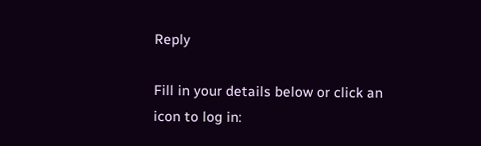Reply

Fill in your details below or click an icon to log in: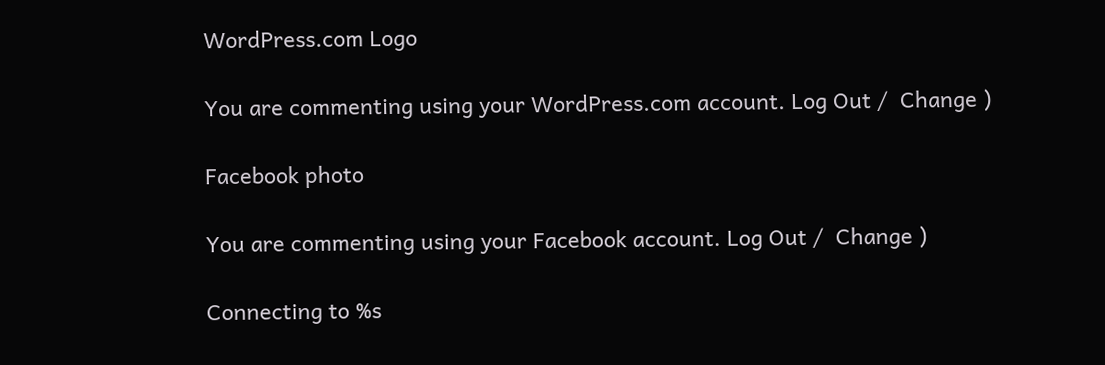WordPress.com Logo

You are commenting using your WordPress.com account. Log Out /  Change )

Facebook photo

You are commenting using your Facebook account. Log Out /  Change )

Connecting to %s